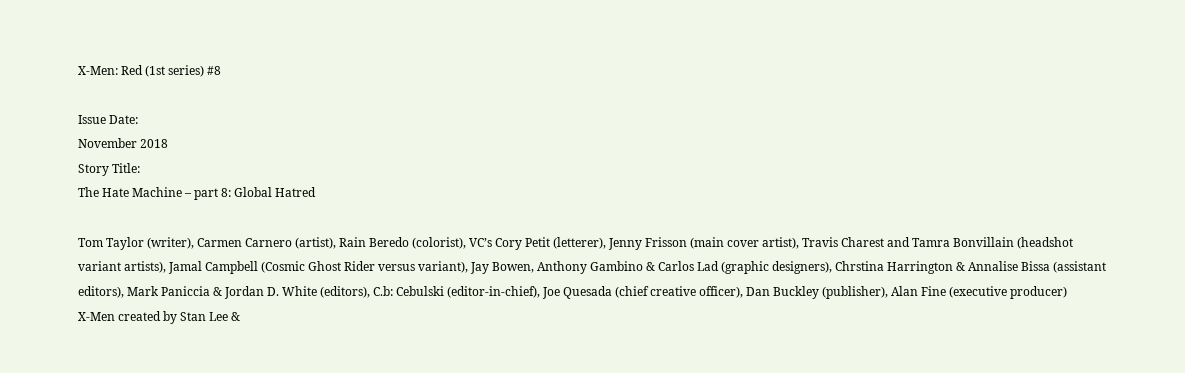X-Men: Red (1st series) #8

Issue Date:
November 2018
Story Title:
The Hate Machine – part 8: Global Hatred

Tom Taylor (writer), Carmen Carnero (artist), Rain Beredo (colorist), VC’s Cory Petit (letterer), Jenny Frisson (main cover artist), Travis Charest and Tamra Bonvillain (headshot variant artists), Jamal Campbell (Cosmic Ghost Rider versus variant), Jay Bowen, Anthony Gambino & Carlos Lad (graphic designers), Chrstina Harrington & Annalise Bissa (assistant editors), Mark Paniccia & Jordan D. White (editors), C.b: Cebulski (editor-in-chief), Joe Quesada (chief creative officer), Dan Buckley (publisher), Alan Fine (executive producer)
X-Men created by Stan Lee &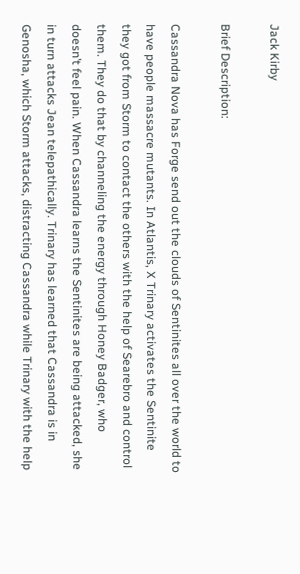Jack Kirby

Brief Description:

Cassandra Nova has Forge send out the clouds of Sentinites all over the world to have people massacre mutants. In Atlantis, X Trinary activates the Sentinite they got from Storm to contact the others with the help of Searebro and control them. They do that by channeling the energy through Honey Badger, who doesn’t feel pain. When Cassandra learns the Sentinites are being attacked, she in turn attacks Jean telepathically. Trinary has learned that Cassandra is in Genosha, which Storm attacks, distracting Cassandra while Trinary with the help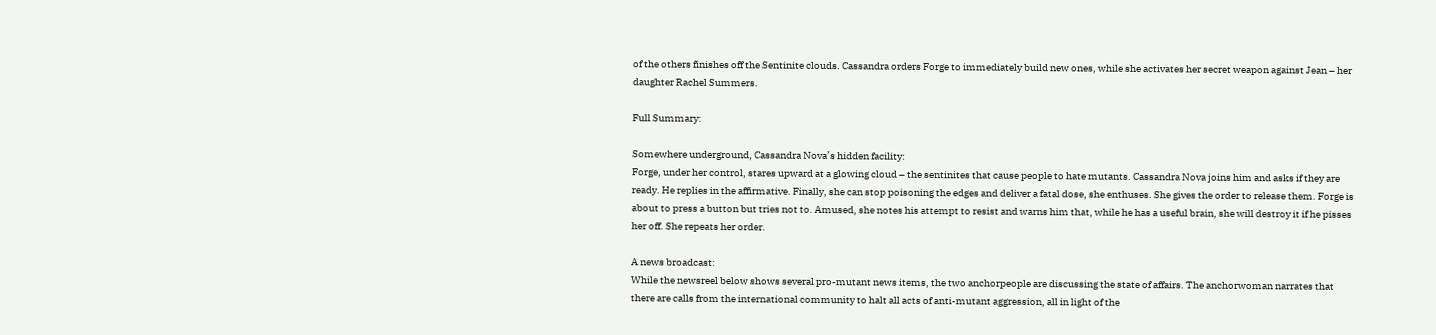of the others finishes off the Sentinite clouds. Cassandra orders Forge to immediately build new ones, while she activates her secret weapon against Jean – her daughter Rachel Summers.

Full Summary:

Somewhere underground, Cassandra Nova’s hidden facility:
Forge, under her control, stares upward at a glowing cloud – the sentinites that cause people to hate mutants. Cassandra Nova joins him and asks if they are ready. He replies in the affirmative. Finally, she can stop poisoning the edges and deliver a fatal dose, she enthuses. She gives the order to release them. Forge is about to press a button but tries not to. Amused, she notes his attempt to resist and warns him that, while he has a useful brain, she will destroy it if he pisses her off. She repeats her order.

A news broadcast:
While the newsreel below shows several pro-mutant news items, the two anchorpeople are discussing the state of affairs. The anchorwoman narrates that there are calls from the international community to halt all acts of anti-mutant aggression, all in light of the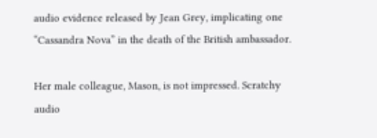audio evidence released by Jean Grey, implicating one “Cassandra Nova” in the death of the British ambassador.

Her male colleague, Mason, is not impressed. Scratchy audio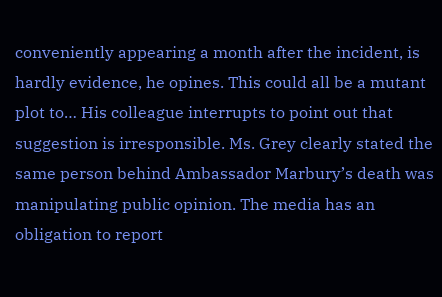conveniently appearing a month after the incident, is hardly evidence, he opines. This could all be a mutant plot to… His colleague interrupts to point out that suggestion is irresponsible. Ms. Grey clearly stated the same person behind Ambassador Marbury’s death was manipulating public opinion. The media has an obligation to report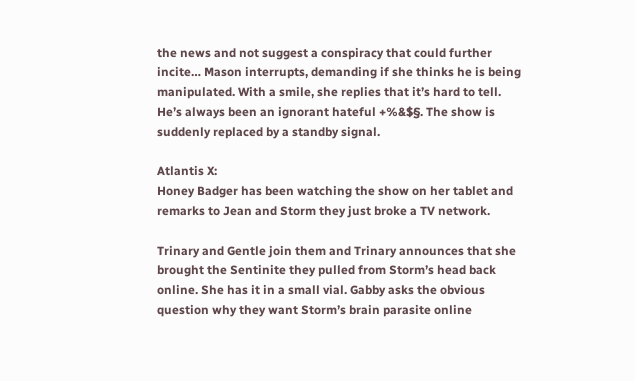the news and not suggest a conspiracy that could further incite… Mason interrupts, demanding if she thinks he is being manipulated. With a smile, she replies that it’s hard to tell. He’s always been an ignorant hateful +%&$§. The show is suddenly replaced by a standby signal.

Atlantis X:
Honey Badger has been watching the show on her tablet and remarks to Jean and Storm they just broke a TV network.

Trinary and Gentle join them and Trinary announces that she brought the Sentinite they pulled from Storm’s head back online. She has it in a small vial. Gabby asks the obvious question why they want Storm’s brain parasite online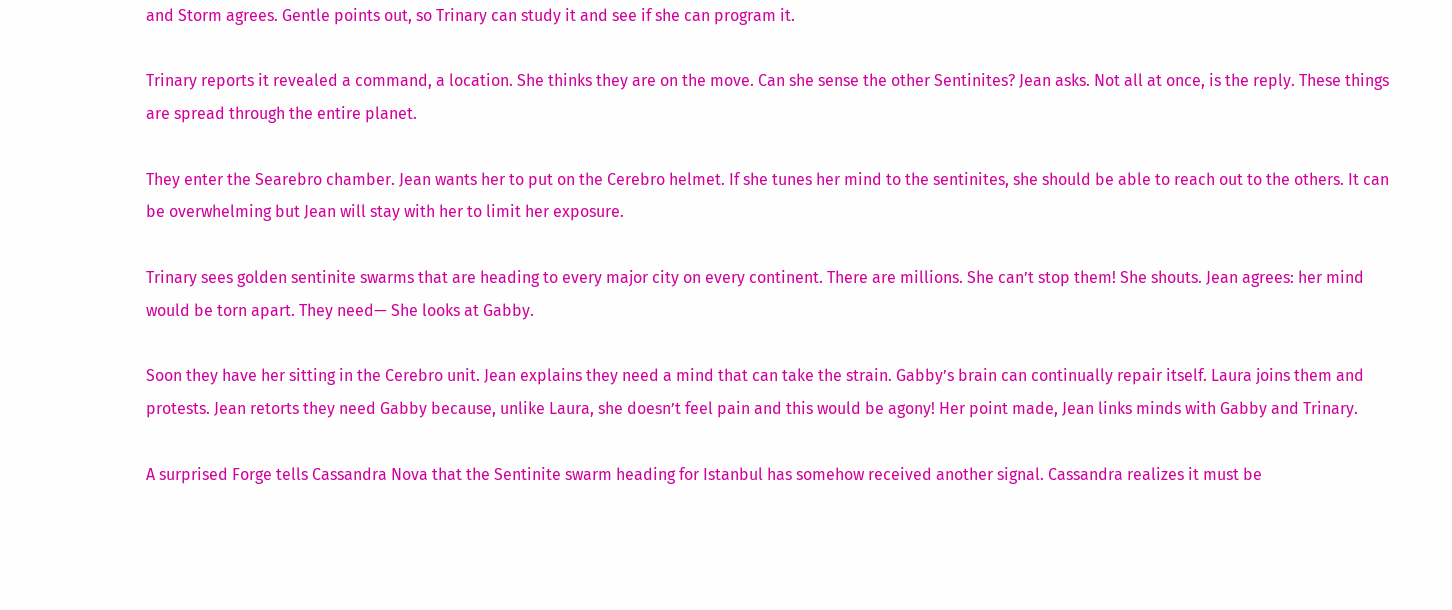and Storm agrees. Gentle points out, so Trinary can study it and see if she can program it.

Trinary reports it revealed a command, a location. She thinks they are on the move. Can she sense the other Sentinites? Jean asks. Not all at once, is the reply. These things are spread through the entire planet.

They enter the Searebro chamber. Jean wants her to put on the Cerebro helmet. If she tunes her mind to the sentinites, she should be able to reach out to the others. It can be overwhelming but Jean will stay with her to limit her exposure.

Trinary sees golden sentinite swarms that are heading to every major city on every continent. There are millions. She can’t stop them! She shouts. Jean agrees: her mind would be torn apart. They need— She looks at Gabby.

Soon they have her sitting in the Cerebro unit. Jean explains they need a mind that can take the strain. Gabby’s brain can continually repair itself. Laura joins them and protests. Jean retorts they need Gabby because, unlike Laura, she doesn’t feel pain and this would be agony! Her point made, Jean links minds with Gabby and Trinary.

A surprised Forge tells Cassandra Nova that the Sentinite swarm heading for Istanbul has somehow received another signal. Cassandra realizes it must be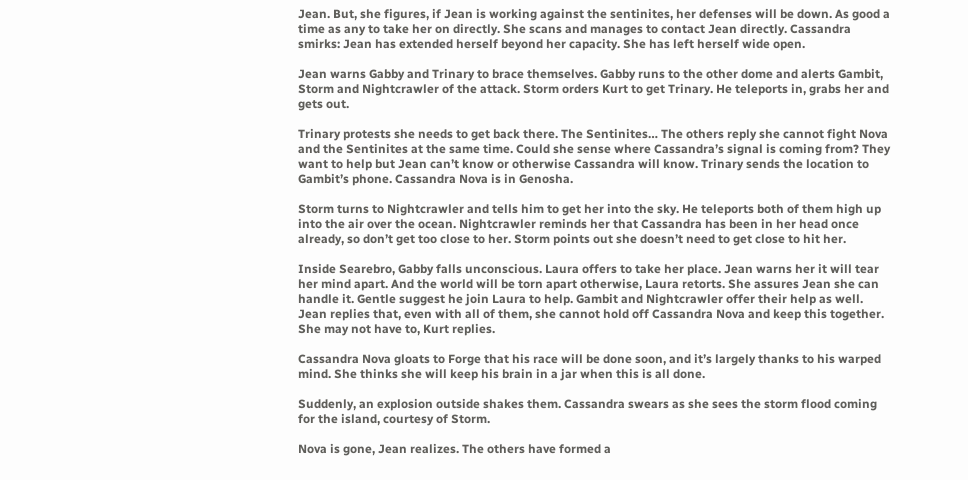Jean. But, she figures, if Jean is working against the sentinites, her defenses will be down. As good a time as any to take her on directly. She scans and manages to contact Jean directly. Cassandra smirks: Jean has extended herself beyond her capacity. She has left herself wide open.

Jean warns Gabby and Trinary to brace themselves. Gabby runs to the other dome and alerts Gambit, Storm and Nightcrawler of the attack. Storm orders Kurt to get Trinary. He teleports in, grabs her and gets out.

Trinary protests she needs to get back there. The Sentinites… The others reply she cannot fight Nova and the Sentinites at the same time. Could she sense where Cassandra’s signal is coming from? They want to help but Jean can’t know or otherwise Cassandra will know. Trinary sends the location to Gambit’s phone. Cassandra Nova is in Genosha.

Storm turns to Nightcrawler and tells him to get her into the sky. He teleports both of them high up into the air over the ocean. Nightcrawler reminds her that Cassandra has been in her head once already, so don’t get too close to her. Storm points out she doesn’t need to get close to hit her.

Inside Searebro, Gabby falls unconscious. Laura offers to take her place. Jean warns her it will tear her mind apart. And the world will be torn apart otherwise, Laura retorts. She assures Jean she can handle it. Gentle suggest he join Laura to help. Gambit and Nightcrawler offer their help as well. Jean replies that, even with all of them, she cannot hold off Cassandra Nova and keep this together. She may not have to, Kurt replies.

Cassandra Nova gloats to Forge that his race will be done soon, and it’s largely thanks to his warped mind. She thinks she will keep his brain in a jar when this is all done.

Suddenly, an explosion outside shakes them. Cassandra swears as she sees the storm flood coming for the island, courtesy of Storm.

Nova is gone, Jean realizes. The others have formed a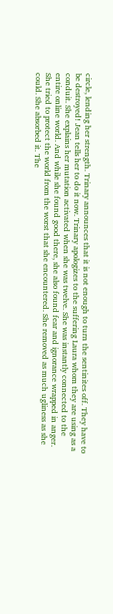circle, lending her strength. Trinary announces that it is not enough to turn the sentinites off. They have to be destroyed! Jean tells her to do it now. Trinary apologizes to the suffering Laura whom they are using as a conduit. She explains her mutation activated when she was twelve. She was instantly connected to the entire online world. And while she found good there, she also found fear and ignorance wrapped in anger. She tried to protect the world from the worst that she encountered. She removed as much ugliness as she could. She absorbed it. The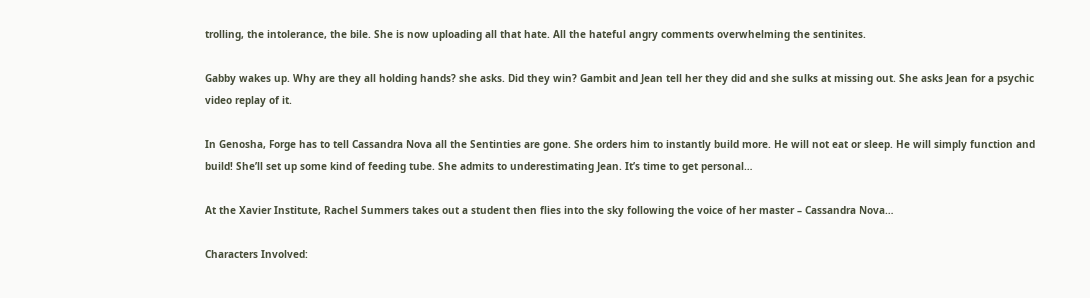trolling, the intolerance, the bile. She is now uploading all that hate. All the hateful angry comments overwhelming the sentinites.

Gabby wakes up. Why are they all holding hands? she asks. Did they win? Gambit and Jean tell her they did and she sulks at missing out. She asks Jean for a psychic video replay of it.

In Genosha, Forge has to tell Cassandra Nova all the Sentinties are gone. She orders him to instantly build more. He will not eat or sleep. He will simply function and build! She’ll set up some kind of feeding tube. She admits to underestimating Jean. It’s time to get personal…

At the Xavier Institute, Rachel Summers takes out a student then flies into the sky following the voice of her master – Cassandra Nova…

Characters Involved: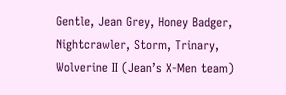Gentle, Jean Grey, Honey Badger, Nightcrawler, Storm, Trinary, Wolverine II (Jean’s X-Men team)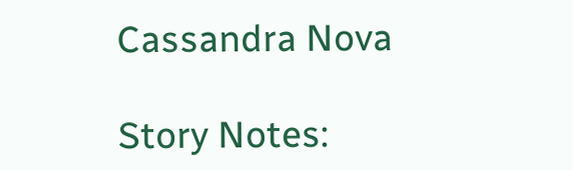Cassandra Nova

Story Notes: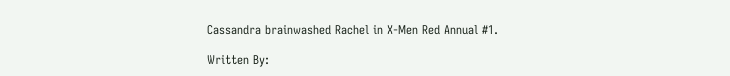Cassandra brainwashed Rachel in X-Men Red Annual #1.

Written By: